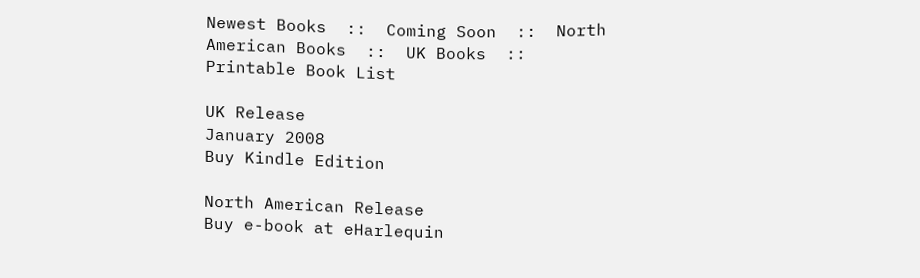Newest Books  ::  Coming Soon  ::  North American Books  ::  UK Books  ::  Printable Book List

UK Release
January 2008
Buy Kindle Edition

North American Release
Buy e-book at eHarlequin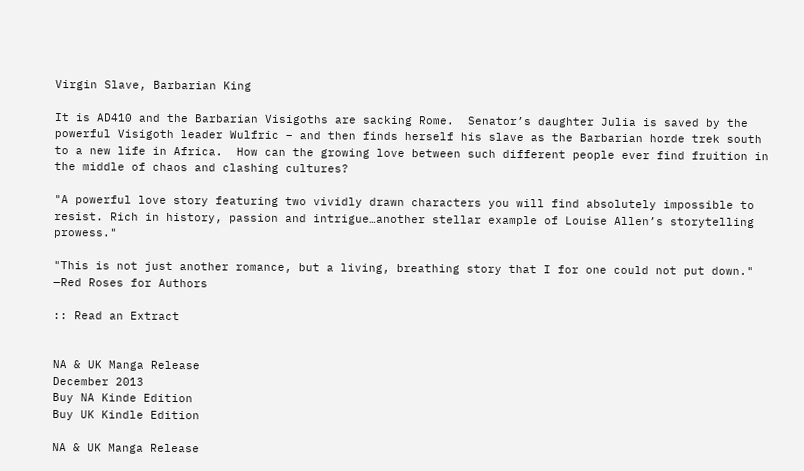Virgin Slave, Barbarian King

It is AD410 and the Barbarian Visigoths are sacking Rome.  Senator’s daughter Julia is saved by the powerful Visigoth leader Wulfric – and then finds herself his slave as the Barbarian horde trek south to a new life in Africa.  How can the growing love between such different people ever find fruition in the middle of chaos and clashing cultures?

"A powerful love story featuring two vividly drawn characters you will find absolutely impossible to resist. Rich in history, passion and intrigue…another stellar example of Louise Allen’s storytelling prowess."

"This is not just another romance, but a living, breathing story that I for one could not put down." —Red Roses for Authors

:: Read an Extract


NA & UK Manga Release
December 2013
Buy NA Kinde Edition
Buy UK Kindle Edition

NA & UK Manga Release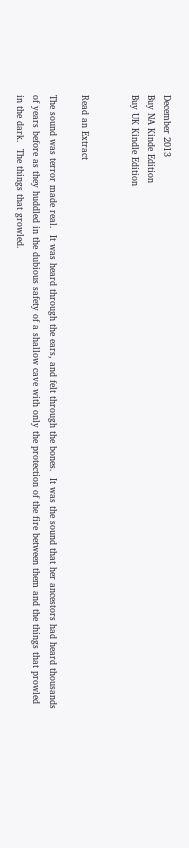December 2013
Buy NA Kinde Edition
Buy UK Kindle Edition


Read an Extract

The sound was terror made real.  It was heard through the ears, and felt through the bones.  It was the sound that her ancestors had heard thousands of years before as they huddled in the dubious safety of a shallow cave with only the protection of the fire between them and the things that prowled in the dark.  The things that growled.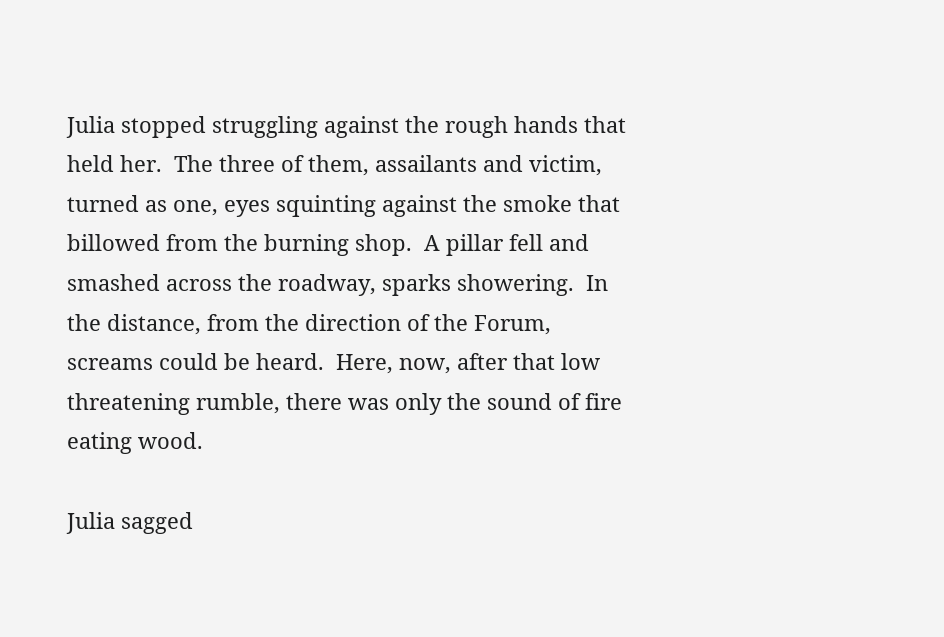Julia stopped struggling against the rough hands that held her.  The three of them, assailants and victim, turned as one, eyes squinting against the smoke that billowed from the burning shop.  A pillar fell and smashed across the roadway, sparks showering.  In the distance, from the direction of the Forum, screams could be heard.  Here, now, after that low threatening rumble, there was only the sound of fire eating wood.

Julia sagged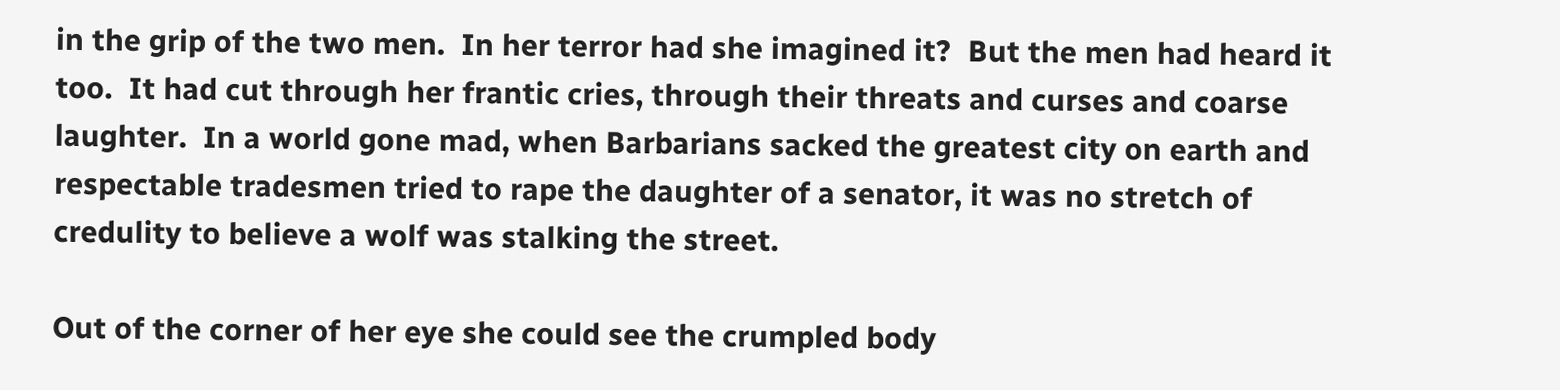in the grip of the two men.  In her terror had she imagined it?  But the men had heard it too.  It had cut through her frantic cries, through their threats and curses and coarse laughter.  In a world gone mad, when Barbarians sacked the greatest city on earth and respectable tradesmen tried to rape the daughter of a senator, it was no stretch of credulity to believe a wolf was stalking the street.

Out of the corner of her eye she could see the crumpled body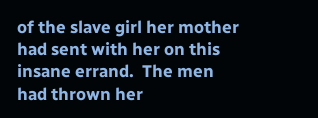of the slave girl her mother had sent with her on this insane errand.  The men had thrown her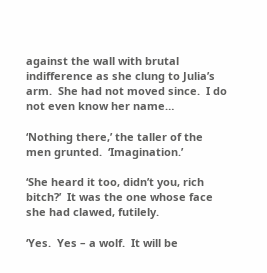against the wall with brutal indifference as she clung to Julia’s arm.  She had not moved since.  I do not even know her name…

‘Nothing there,’ the taller of the men grunted.  ‘Imagination.’

‘She heard it too, didn’t you, rich bitch?’  It was the one whose face she had clawed, futilely.

‘Yes.  Yes – a wolf.  It will be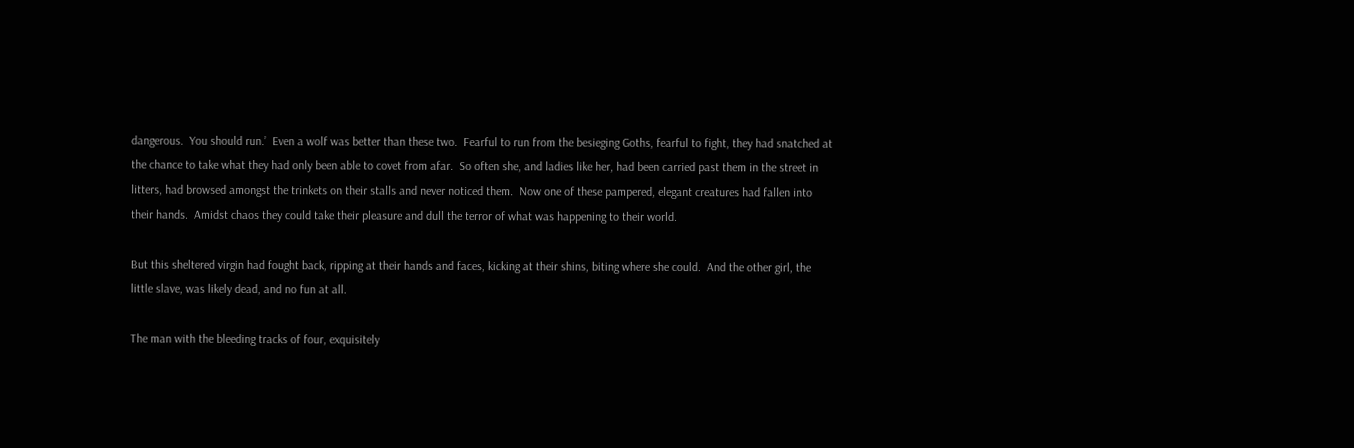dangerous.  You should run.’  Even a wolf was better than these two.  Fearful to run from the besieging Goths, fearful to fight, they had snatched at the chance to take what they had only been able to covet from afar.  So often she, and ladies like her, had been carried past them in the street in litters, had browsed amongst the trinkets on their stalls and never noticed them.  Now one of these pampered, elegant creatures had fallen into their hands.  Amidst chaos they could take their pleasure and dull the terror of what was happening to their world.

But this sheltered virgin had fought back, ripping at their hands and faces, kicking at their shins, biting where she could.  And the other girl, the little slave, was likely dead, and no fun at all.

The man with the bleeding tracks of four, exquisitely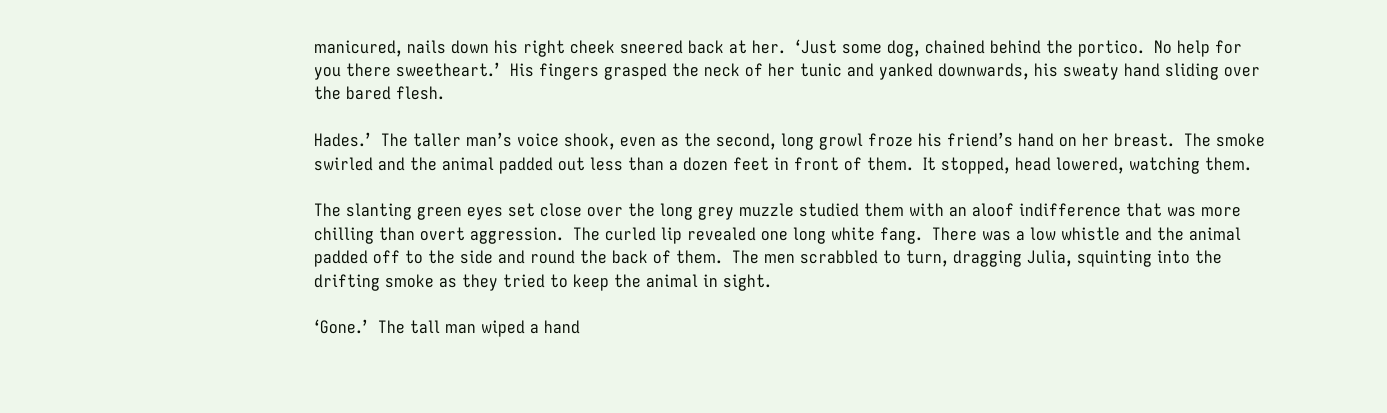manicured, nails down his right cheek sneered back at her.  ‘Just some dog, chained behind the portico.  No help for you there sweetheart.’  His fingers grasped the neck of her tunic and yanked downwards, his sweaty hand sliding over the bared flesh.

Hades.’  The taller man’s voice shook, even as the second, long growl froze his friend’s hand on her breast.  The smoke swirled and the animal padded out less than a dozen feet in front of them.  It stopped, head lowered, watching them.

The slanting green eyes set close over the long grey muzzle studied them with an aloof indifference that was more chilling than overt aggression.  The curled lip revealed one long white fang.  There was a low whistle and the animal padded off to the side and round the back of them.  The men scrabbled to turn, dragging Julia, squinting into the drifting smoke as they tried to keep the animal in sight.

‘Gone.’  The tall man wiped a hand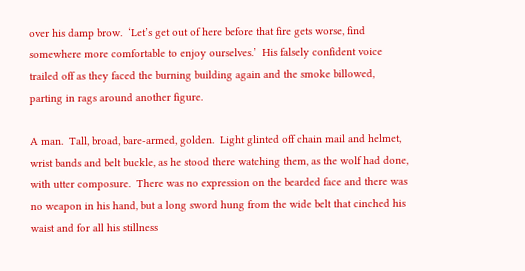over his damp brow.  ‘Let’s get out of here before that fire gets worse, find somewhere more comfortable to enjoy ourselves.’  His falsely confident voice trailed off as they faced the burning building again and the smoke billowed, parting in rags around another figure.

A man.  Tall, broad, bare-armed, golden.  Light glinted off chain mail and helmet, wrist bands and belt buckle, as he stood there watching them, as the wolf had done, with utter composure.  There was no expression on the bearded face and there was no weapon in his hand, but a long sword hung from the wide belt that cinched his waist and for all his stillness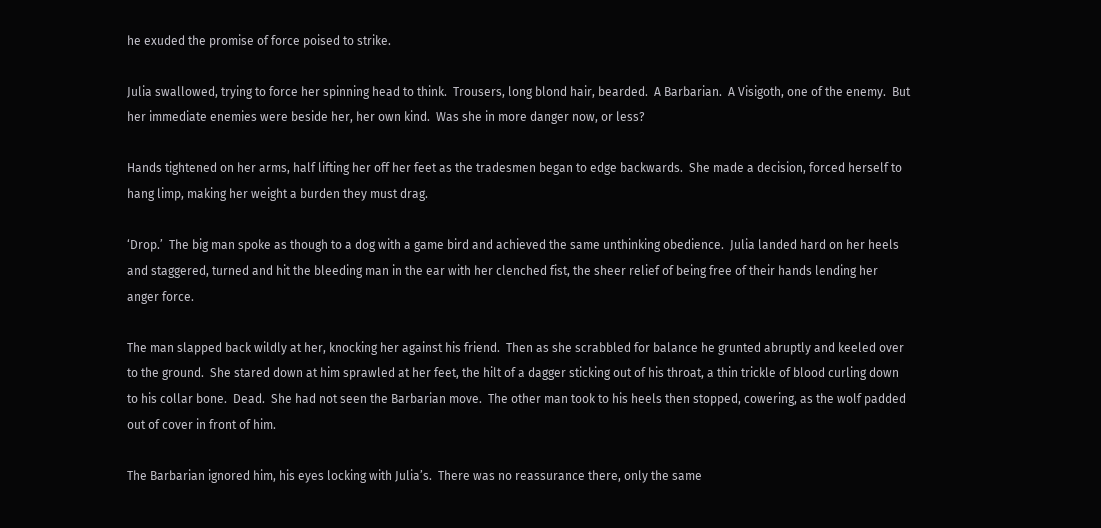he exuded the promise of force poised to strike.

Julia swallowed, trying to force her spinning head to think.  Trousers, long blond hair, bearded.  A Barbarian.  A Visigoth, one of the enemy.  But her immediate enemies were beside her, her own kind.  Was she in more danger now, or less?

Hands tightened on her arms, half lifting her off her feet as the tradesmen began to edge backwards.  She made a decision, forced herself to hang limp, making her weight a burden they must drag.

‘Drop.’  The big man spoke as though to a dog with a game bird and achieved the same unthinking obedience.  Julia landed hard on her heels and staggered, turned and hit the bleeding man in the ear with her clenched fist, the sheer relief of being free of their hands lending her anger force.

The man slapped back wildly at her, knocking her against his friend.  Then as she scrabbled for balance he grunted abruptly and keeled over to the ground.  She stared down at him sprawled at her feet, the hilt of a dagger sticking out of his throat, a thin trickle of blood curling down to his collar bone.  Dead.  She had not seen the Barbarian move.  The other man took to his heels then stopped, cowering, as the wolf padded out of cover in front of him.

The Barbarian ignored him, his eyes locking with Julia’s.  There was no reassurance there, only the same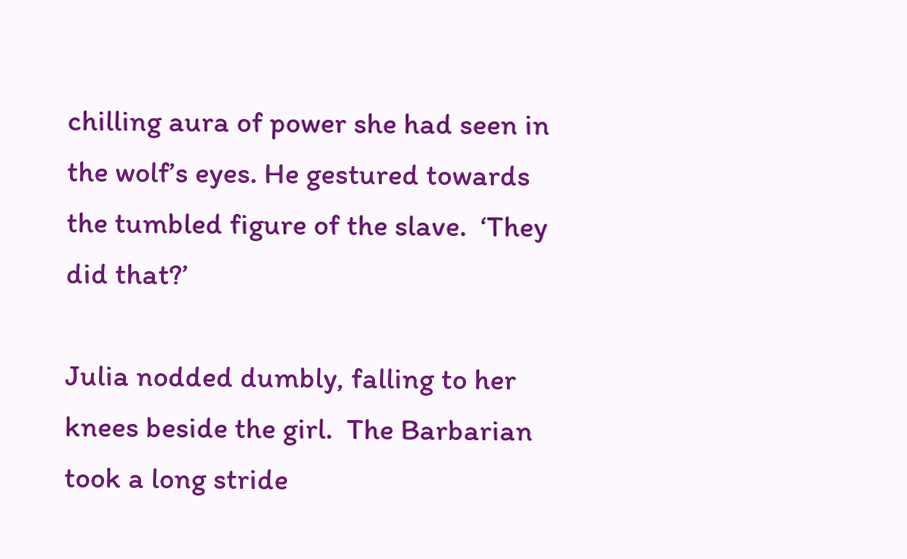chilling aura of power she had seen in the wolf’s eyes. He gestured towards the tumbled figure of the slave.  ‘They did that?’

Julia nodded dumbly, falling to her knees beside the girl.  The Barbarian took a long stride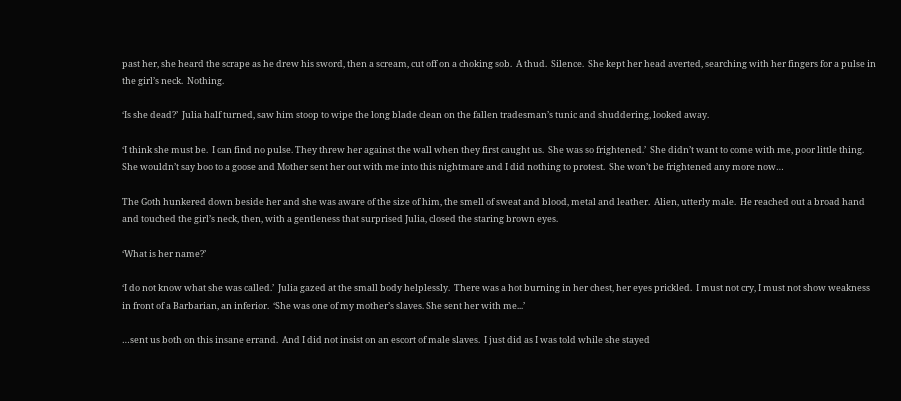past her, she heard the scrape as he drew his sword, then a scream, cut off on a choking sob.  A thud.  Silence.  She kept her head averted, searching with her fingers for a pulse in the girl’s neck.  Nothing.

‘Is she dead?’  Julia half turned, saw him stoop to wipe the long blade clean on the fallen tradesman’s tunic and shuddering, looked away.

‘I think she must be.  I can find no pulse. They threw her against the wall when they first caught us.  She was so frightened.’  She didn’t want to come with me, poor little thing.  She wouldn’t say boo to a goose and Mother sent her out with me into this nightmare and I did nothing to protest.  She won’t be frightened any more now…

The Goth hunkered down beside her and she was aware of the size of him, the smell of sweat and blood, metal and leather.  Alien, utterly male.  He reached out a broad hand and touched the girl’s neck, then, with a gentleness that surprised Julia, closed the staring brown eyes.

‘What is her name?’

‘I do not know what she was called.’  Julia gazed at the small body helplessly.  There was a hot burning in her chest, her eyes prickled.  I must not cry, I must not show weakness in front of a Barbarian, an inferior.  ‘She was one of my mother’s slaves. She sent her with me...’

…sent us both on this insane errand.  And I did not insist on an escort of male slaves.  I just did as I was told while she stayed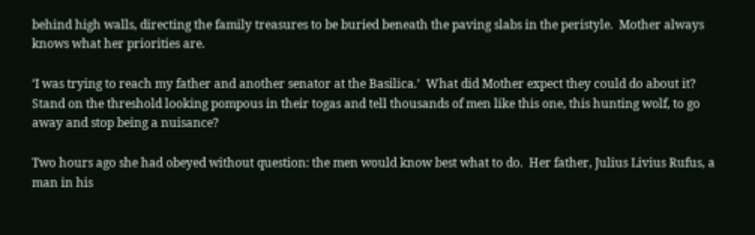behind high walls, directing the family treasures to be buried beneath the paving slabs in the peristyle.  Mother always knows what her priorities are.

‘I was trying to reach my father and another senator at the Basilica.’  What did Mother expect they could do about it?  Stand on the threshold looking pompous in their togas and tell thousands of men like this one, this hunting wolf, to go away and stop being a nuisance?

Two hours ago she had obeyed without question: the men would know best what to do.  Her father, Julius Livius Rufus, a man in his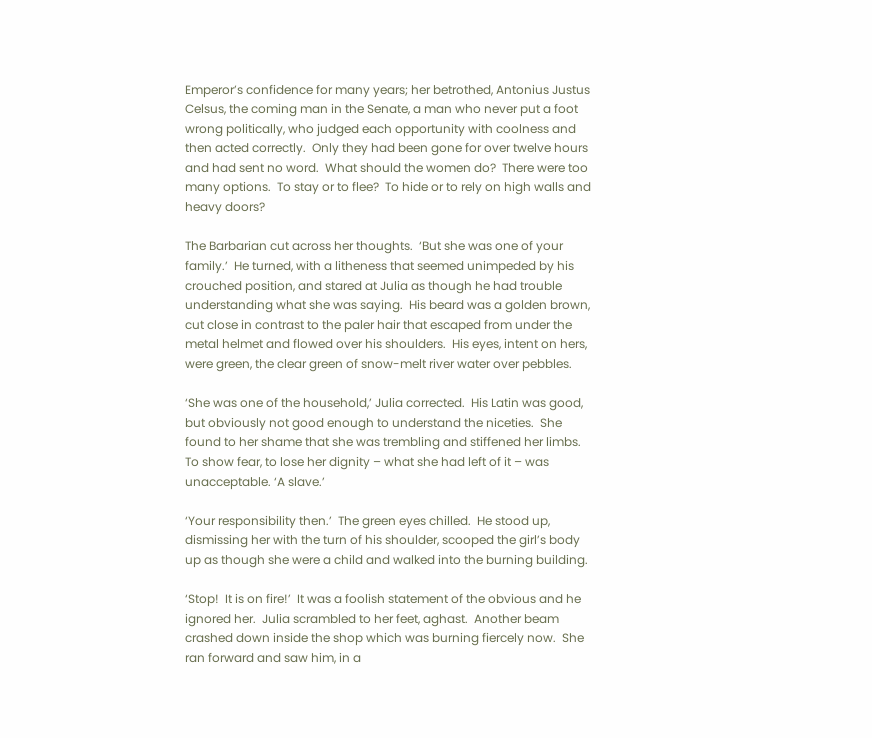Emperor’s confidence for many years; her betrothed, Antonius Justus Celsus, the coming man in the Senate, a man who never put a foot wrong politically, who judged each opportunity with coolness and then acted correctly.  Only they had been gone for over twelve hours and had sent no word.  What should the women do?  There were too many options.  To stay or to flee?  To hide or to rely on high walls and heavy doors?

The Barbarian cut across her thoughts.  ‘But she was one of your family.’  He turned, with a litheness that seemed unimpeded by his crouched position, and stared at Julia as though he had trouble understanding what she was saying.  His beard was a golden brown, cut close in contrast to the paler hair that escaped from under the metal helmet and flowed over his shoulders.  His eyes, intent on hers, were green, the clear green of snow-melt river water over pebbles.

‘She was one of the household,’ Julia corrected.  His Latin was good, but obviously not good enough to understand the niceties.  She found to her shame that she was trembling and stiffened her limbs.  To show fear, to lose her dignity – what she had left of it – was unacceptable. ‘A slave.’

‘Your responsibility then.’  The green eyes chilled.  He stood up, dismissing her with the turn of his shoulder, scooped the girl’s body up as though she were a child and walked into the burning building.

‘Stop!  It is on fire!’  It was a foolish statement of the obvious and he ignored her.  Julia scrambled to her feet, aghast.  Another beam crashed down inside the shop which was burning fiercely now.  She ran forward and saw him, in a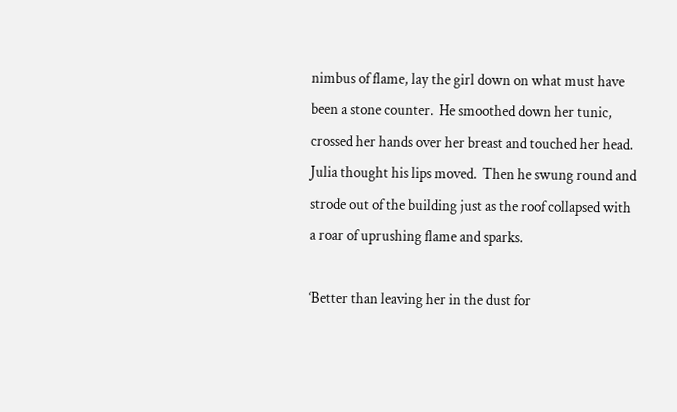nimbus of flame, lay the girl down on what must have been a stone counter.  He smoothed down her tunic, crossed her hands over her breast and touched her head.  Julia thought his lips moved.  Then he swung round and strode out of the building just as the roof collapsed with a roar of uprushing flame and sparks.

‘Better than leaving her in the dust for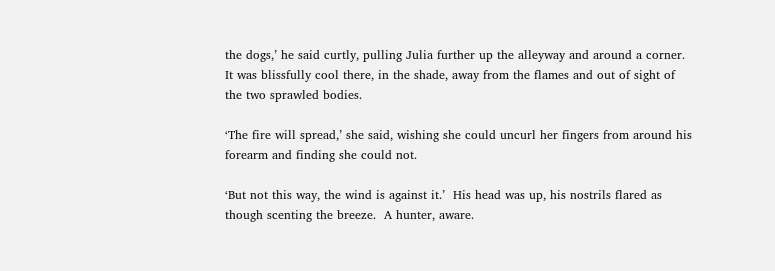the dogs,’ he said curtly, pulling Julia further up the alleyway and around a corner.  It was blissfully cool there, in the shade, away from the flames and out of sight of the two sprawled bodies.

‘The fire will spread,’ she said, wishing she could uncurl her fingers from around his forearm and finding she could not.

‘But not this way, the wind is against it.’  His head was up, his nostrils flared as though scenting the breeze.  A hunter, aware.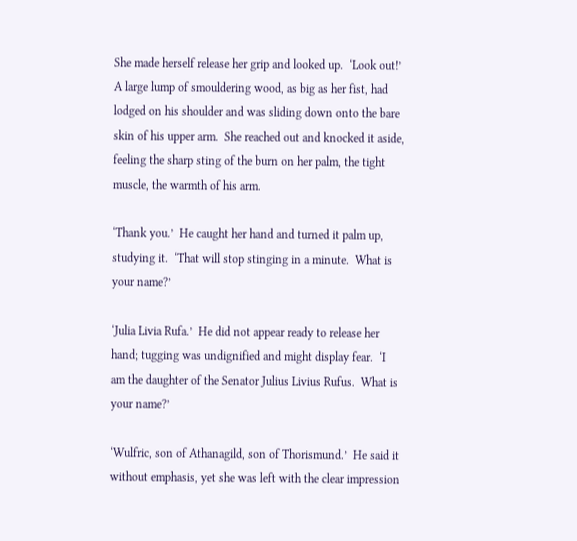She made herself release her grip and looked up.  ‘Look out!’  A large lump of smouldering wood, as big as her fist, had lodged on his shoulder and was sliding down onto the bare skin of his upper arm.  She reached out and knocked it aside, feeling the sharp sting of the burn on her palm, the tight muscle, the warmth of his arm.

‘Thank you.’  He caught her hand and turned it palm up, studying it.  ‘That will stop stinging in a minute.  What is your name?’

‘Julia Livia Rufa.’  He did not appear ready to release her hand; tugging was undignified and might display fear.  ‘I am the daughter of the Senator Julius Livius Rufus.  What is your name?’

‘Wulfric, son of Athanagild, son of Thorismund.’  He said it without emphasis, yet she was left with the clear impression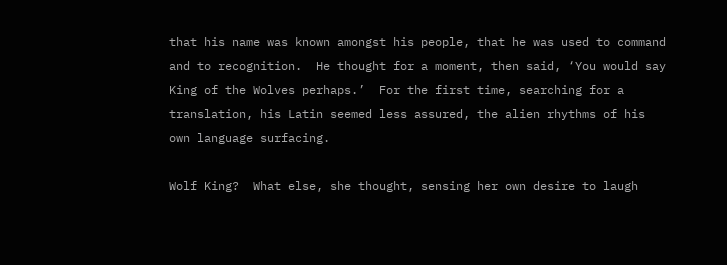that his name was known amongst his people, that he was used to command and to recognition.  He thought for a moment, then said, ‘You would say King of the Wolves perhaps.’  For the first time, searching for a translation, his Latin seemed less assured, the alien rhythms of his own language surfacing.

Wolf King?  What else, she thought, sensing her own desire to laugh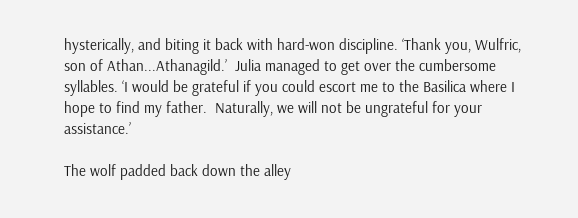hysterically, and biting it back with hard-won discipline. ‘Thank you, Wulfric, son of Athan...Athanagild.’  Julia managed to get over the cumbersome syllables. ‘I would be grateful if you could escort me to the Basilica where I hope to find my father.  Naturally, we will not be ungrateful for your assistance.’

The wolf padded back down the alley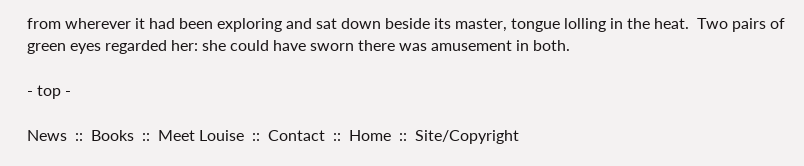from wherever it had been exploring and sat down beside its master, tongue lolling in the heat.  Two pairs of green eyes regarded her: she could have sworn there was amusement in both.

- top -

News  ::  Books  ::  Meet Louise  ::  Contact  ::  Home  ::  Site/Copyright